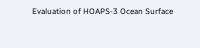Evaluation of HOAPS-3 Ocean Surface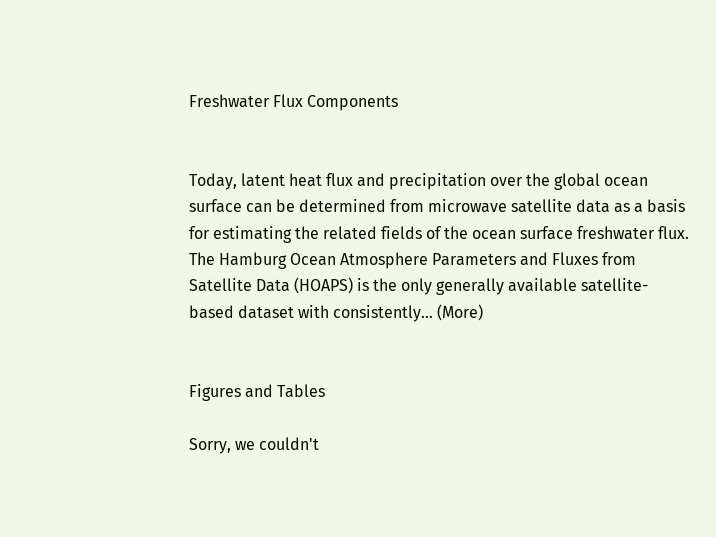Freshwater Flux Components


Today, latent heat flux and precipitation over the global ocean surface can be determined from microwave satellite data as a basis for estimating the related fields of the ocean surface freshwater flux. The Hamburg Ocean Atmosphere Parameters and Fluxes from Satellite Data (HOAPS) is the only generally available satellite-based dataset with consistently… (More)


Figures and Tables

Sorry, we couldn't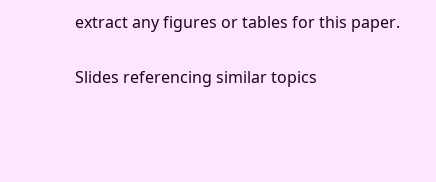extract any figures or tables for this paper.

Slides referencing similar topics